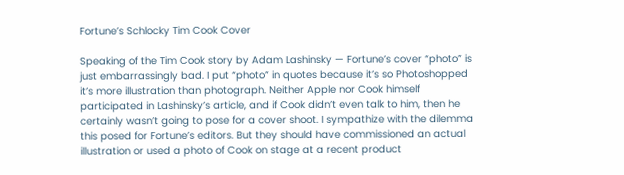Fortune’s Schlocky Tim Cook Cover

Speaking of the Tim Cook story by Adam Lashinsky — Fortune’s cover “photo” is just embarrassingly bad. I put “photo” in quotes because it’s so Photoshopped it’s more illustration than photograph. Neither Apple nor Cook himself participated in Lashinsky’s article, and if Cook didn’t even talk to him, then he certainly wasn’t going to pose for a cover shoot. I sympathize with the dilemma this posed for Fortune’s editors. But they should have commissioned an actual illustration or used a photo of Cook on stage at a recent product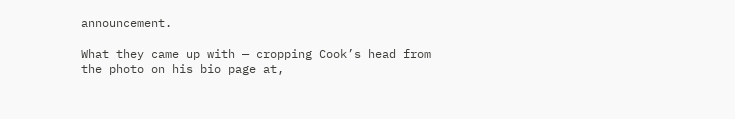announcement.

What they came up with — cropping Cook’s head from the photo on his bio page at,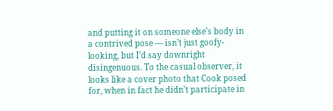and putting it on someone else’s body in a contrived pose — isn’t just goofy-looking, but I’d say downright disingenuous. To the casual observer, it looks like a cover photo that Cook posed for, when in fact he didn’t participate in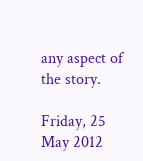any aspect of the story.

Friday, 25 May 2012